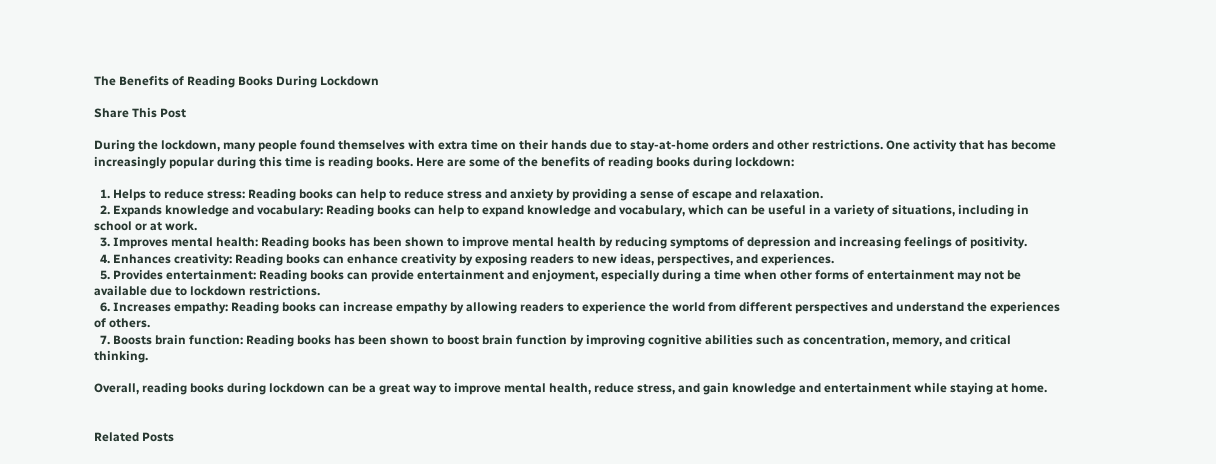The Benefits of Reading Books During Lockdown

Share This Post

During the lockdown, many people found themselves with extra time on their hands due to stay-at-home orders and other restrictions. One activity that has become increasingly popular during this time is reading books. Here are some of the benefits of reading books during lockdown:

  1. Helps to reduce stress: Reading books can help to reduce stress and anxiety by providing a sense of escape and relaxation.
  2. Expands knowledge and vocabulary: Reading books can help to expand knowledge and vocabulary, which can be useful in a variety of situations, including in school or at work.
  3. Improves mental health: Reading books has been shown to improve mental health by reducing symptoms of depression and increasing feelings of positivity.
  4. Enhances creativity: Reading books can enhance creativity by exposing readers to new ideas, perspectives, and experiences.
  5. Provides entertainment: Reading books can provide entertainment and enjoyment, especially during a time when other forms of entertainment may not be available due to lockdown restrictions.
  6. Increases empathy: Reading books can increase empathy by allowing readers to experience the world from different perspectives and understand the experiences of others.
  7. Boosts brain function: Reading books has been shown to boost brain function by improving cognitive abilities such as concentration, memory, and critical thinking.

Overall, reading books during lockdown can be a great way to improve mental health, reduce stress, and gain knowledge and entertainment while staying at home.


Related Posts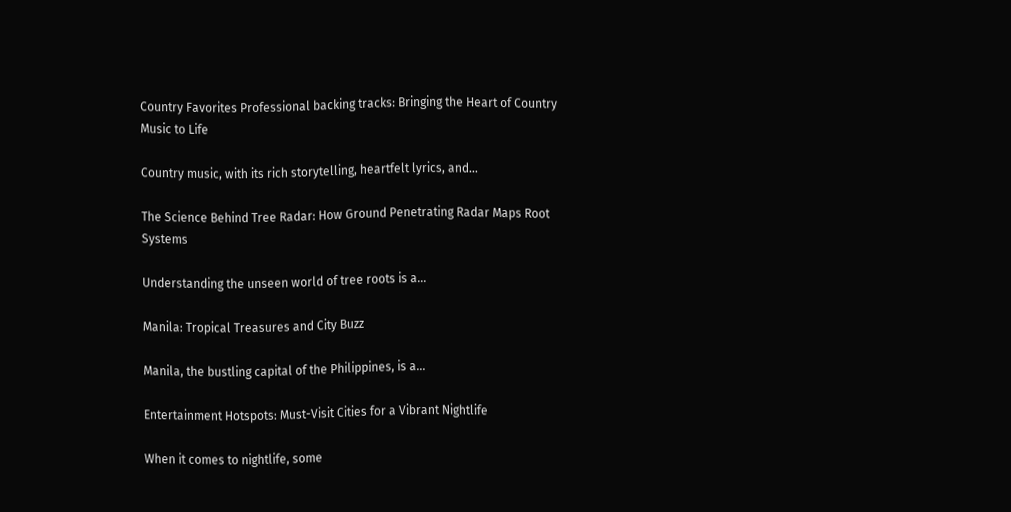Country Favorites Professional backing tracks: Bringing the Heart of Country Music to Life

Country music, with its rich storytelling, heartfelt lyrics, and...

The Science Behind Tree Radar: How Ground Penetrating Radar Maps Root Systems

Understanding the unseen world of tree roots is a...

Manila: Tropical Treasures and City Buzz

Manila, the bustling capital of the Philippines, is a...

Entertainment Hotspots: Must-Visit Cities for a Vibrant Nightlife

When it comes to nightlife, some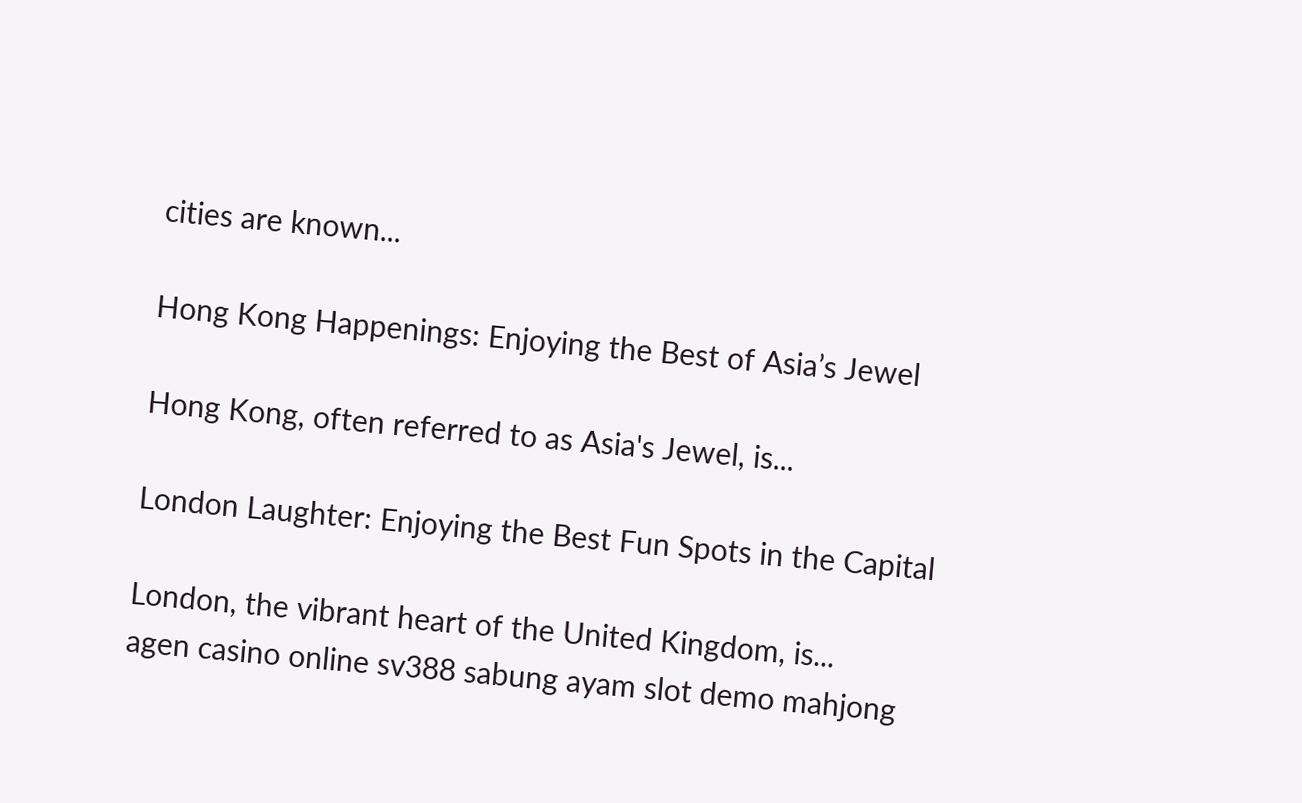cities are known...

Hong Kong Happenings: Enjoying the Best of Asia’s Jewel

Hong Kong, often referred to as Asia's Jewel, is...

London Laughter: Enjoying the Best Fun Spots in the Capital

London, the vibrant heart of the United Kingdom, is...
agen casino online sv388 sabung ayam slot demo mahjong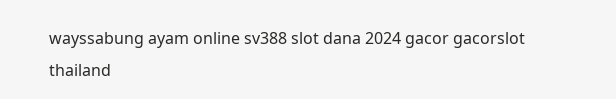wayssabung ayam online sv388 slot dana 2024 gacor gacorslot thailand